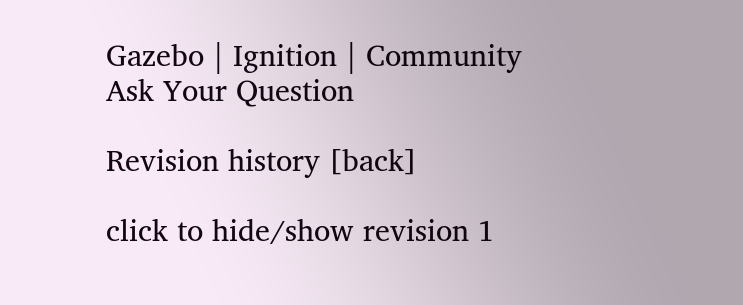Gazebo | Ignition | Community
Ask Your Question

Revision history [back]

click to hide/show revision 1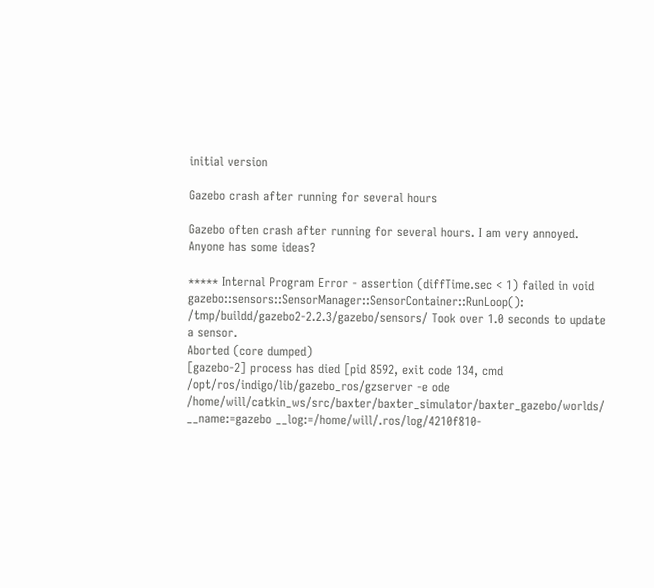initial version

Gazebo crash after running for several hours

Gazebo often crash after running for several hours. I am very annoyed. Anyone has some ideas?

***** Internal Program Error - assertion (diffTime.sec < 1) failed in void gazebo::sensors::SensorManager::SensorContainer::RunLoop():
/tmp/buildd/gazebo2-2.2.3/gazebo/sensors/ Took over 1.0 seconds to update a sensor.
Aborted (core dumped)
[gazebo-2] process has died [pid 8592, exit code 134, cmd /opt/ros/indigo/lib/gazebo_ros/gzserver -e ode /home/will/catkin_ws/src/baxter/baxter_simulator/baxter_gazebo/worlds/ __name:=gazebo __log:=/home/will/.ros/log/4210f810-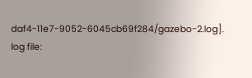daf4-11e7-9052-6045cb69f284/gazebo-2.log].
log file: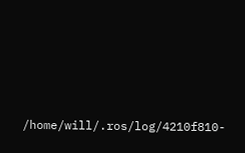/home/will/.ros/log/4210f810-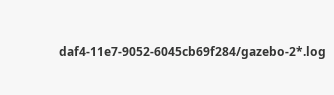daf4-11e7-9052-6045cb69f284/gazebo-2*.log